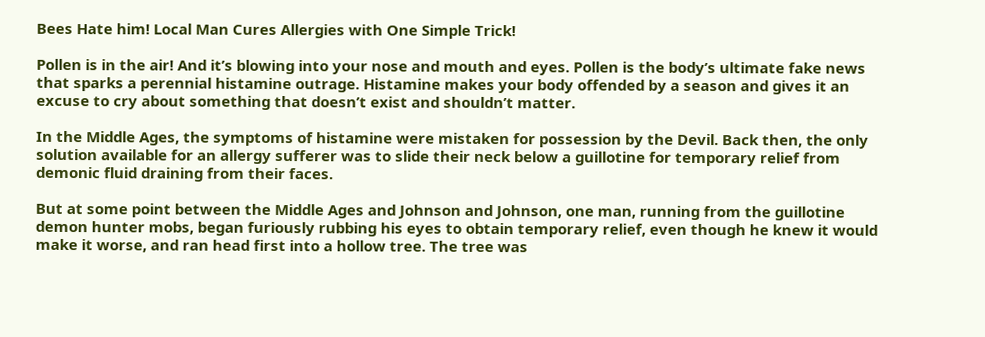Bees Hate him! Local Man Cures Allergies with One Simple Trick!

Pollen is in the air! And it’s blowing into your nose and mouth and eyes. Pollen is the body’s ultimate fake news that sparks a perennial histamine outrage. Histamine makes your body offended by a season and gives it an excuse to cry about something that doesn’t exist and shouldn’t matter.

In the Middle Ages, the symptoms of histamine were mistaken for possession by the Devil. Back then, the only solution available for an allergy sufferer was to slide their neck below a guillotine for temporary relief from demonic fluid draining from their faces.

But at some point between the Middle Ages and Johnson and Johnson, one man, running from the guillotine demon hunter mobs, began furiously rubbing his eyes to obtain temporary relief, even though he knew it would make it worse, and ran head first into a hollow tree. The tree was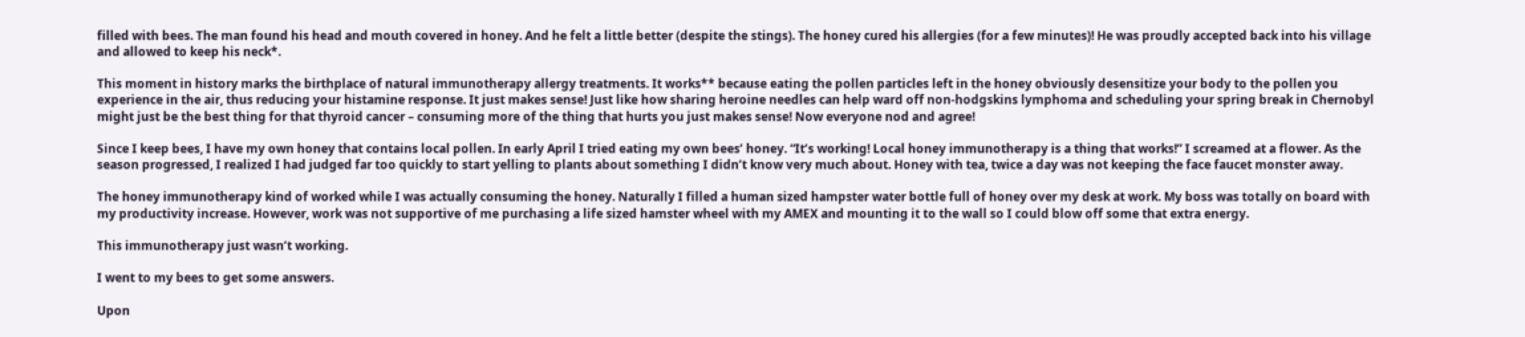filled with bees. The man found his head and mouth covered in honey. And he felt a little better (despite the stings). The honey cured his allergies (for a few minutes)! He was proudly accepted back into his village and allowed to keep his neck*.

This moment in history marks the birthplace of natural immunotherapy allergy treatments. It works** because eating the pollen particles left in the honey obviously desensitize your body to the pollen you experience in the air, thus reducing your histamine response. It just makes sense! Just like how sharing heroine needles can help ward off non-hodgskins lymphoma and scheduling your spring break in Chernobyl might just be the best thing for that thyroid cancer – consuming more of the thing that hurts you just makes sense! Now everyone nod and agree!

Since I keep bees, I have my own honey that contains local pollen. In early April I tried eating my own bees’ honey. “It’s working! Local honey immunotherapy is a thing that works!” I screamed at a flower. As the season progressed, I realized I had judged far too quickly to start yelling to plants about something I didn’t know very much about. Honey with tea, twice a day was not keeping the face faucet monster away.

The honey immunotherapy kind of worked while I was actually consuming the honey. Naturally I filled a human sized hampster water bottle full of honey over my desk at work. My boss was totally on board with my productivity increase. However, work was not supportive of me purchasing a life sized hamster wheel with my AMEX and mounting it to the wall so I could blow off some that extra energy.

This immunotherapy just wasn’t working.

I went to my bees to get some answers.

Upon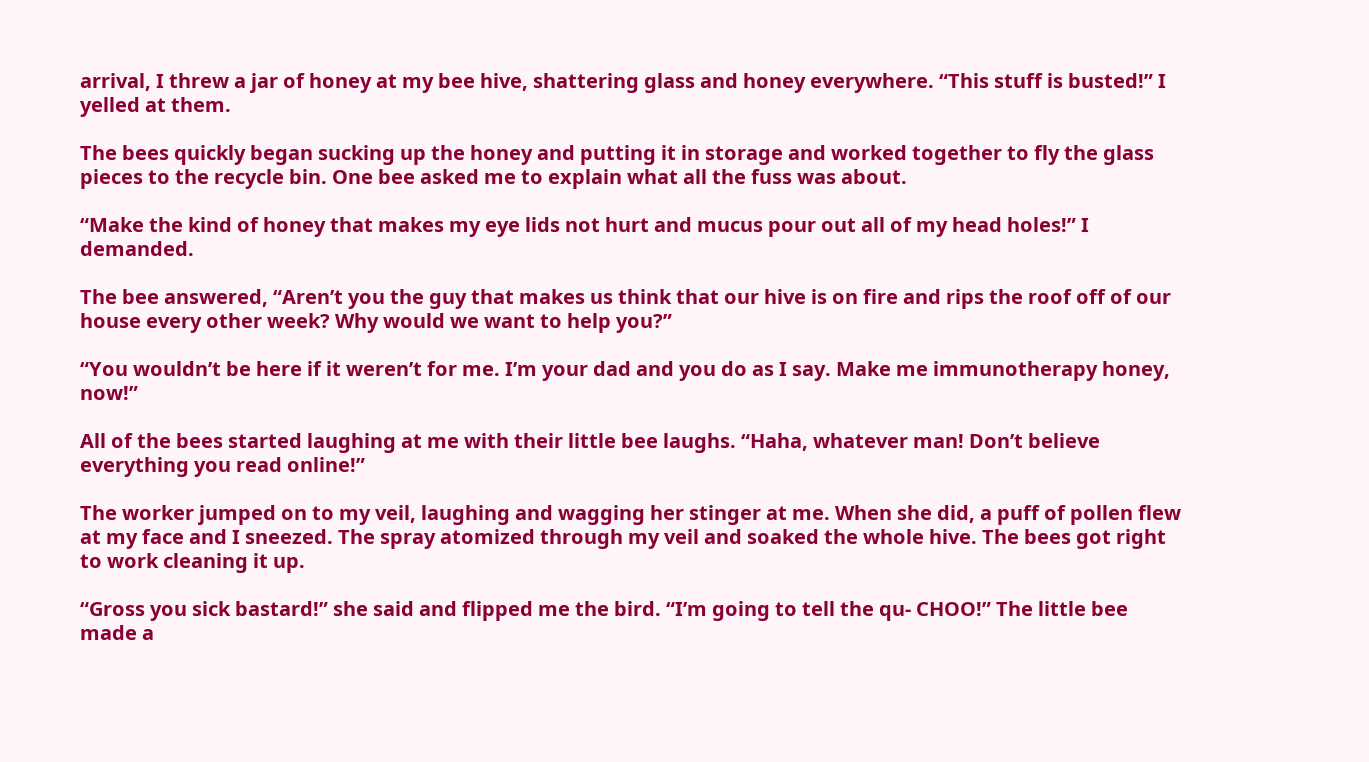arrival, I threw a jar of honey at my bee hive, shattering glass and honey everywhere. “This stuff is busted!” I yelled at them.

The bees quickly began sucking up the honey and putting it in storage and worked together to fly the glass pieces to the recycle bin. One bee asked me to explain what all the fuss was about.

“Make the kind of honey that makes my eye lids not hurt and mucus pour out all of my head holes!” I demanded.

The bee answered, “Aren’t you the guy that makes us think that our hive is on fire and rips the roof off of our house every other week? Why would we want to help you?”

“You wouldn’t be here if it weren’t for me. I’m your dad and you do as I say. Make me immunotherapy honey, now!”

All of the bees started laughing at me with their little bee laughs. “Haha, whatever man! Don’t believe everything you read online!”

The worker jumped on to my veil, laughing and wagging her stinger at me. When she did, a puff of pollen flew at my face and I sneezed. The spray atomized through my veil and soaked the whole hive. The bees got right to work cleaning it up.

“Gross you sick bastard!” she said and flipped me the bird. “I’m going to tell the qu- CHOO!” The little bee made a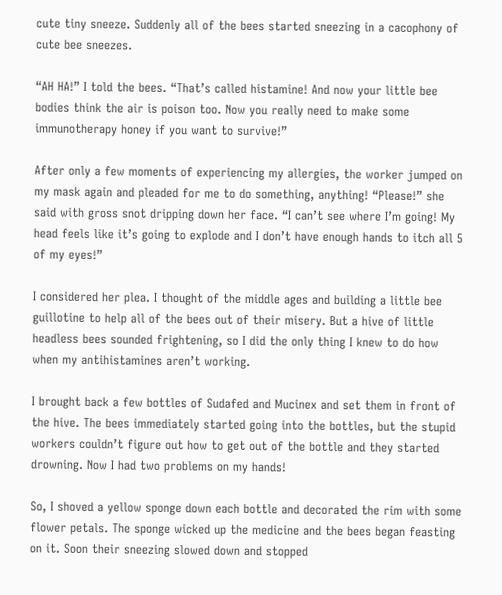cute tiny sneeze. Suddenly all of the bees started sneezing in a cacophony of cute bee sneezes.

“AH HA!” I told the bees. “That’s called histamine! And now your little bee bodies think the air is poison too. Now you really need to make some immunotherapy honey if you want to survive!”

After only a few moments of experiencing my allergies, the worker jumped on my mask again and pleaded for me to do something, anything! “Please!” she said with gross snot dripping down her face. “I can’t see where I’m going! My head feels like it’s going to explode and I don’t have enough hands to itch all 5 of my eyes!”

I considered her plea. I thought of the middle ages and building a little bee guillotine to help all of the bees out of their misery. But a hive of little headless bees sounded frightening, so I did the only thing I knew to do how when my antihistamines aren’t working.

I brought back a few bottles of Sudafed and Mucinex and set them in front of the hive. The bees immediately started going into the bottles, but the stupid workers couldn’t figure out how to get out of the bottle and they started drowning. Now I had two problems on my hands!

So, I shoved a yellow sponge down each bottle and decorated the rim with some flower petals. The sponge wicked up the medicine and the bees began feasting on it. Soon their sneezing slowed down and stopped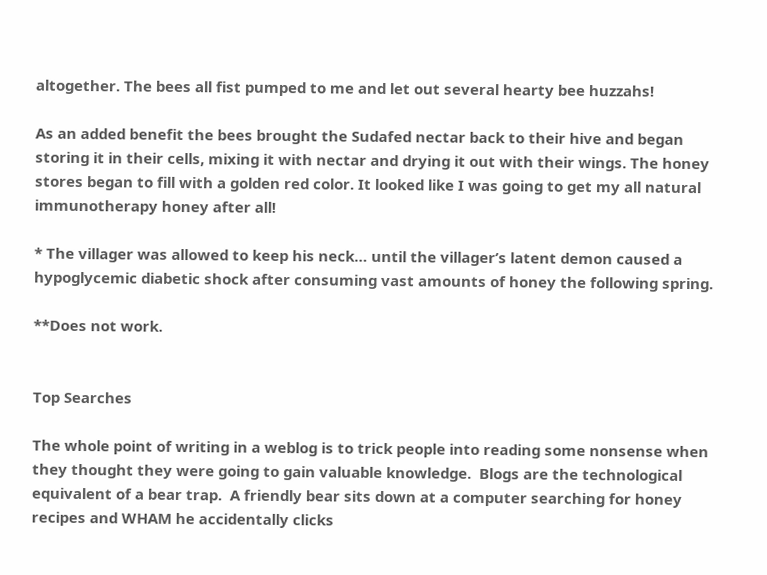altogether. The bees all fist pumped to me and let out several hearty bee huzzahs!

As an added benefit the bees brought the Sudafed nectar back to their hive and began storing it in their cells, mixing it with nectar and drying it out with their wings. The honey stores began to fill with a golden red color. It looked like I was going to get my all natural immunotherapy honey after all!

* The villager was allowed to keep his neck… until the villager’s latent demon caused a hypoglycemic diabetic shock after consuming vast amounts of honey the following spring.

**Does not work.


Top Searches

The whole point of writing in a weblog is to trick people into reading some nonsense when they thought they were going to gain valuable knowledge.  Blogs are the technological equivalent of a bear trap.  A friendly bear sits down at a computer searching for honey recipes and WHAM he accidentally clicks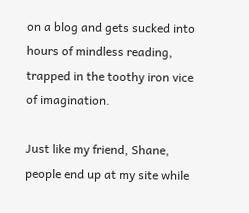on a blog and gets sucked into hours of mindless reading, trapped in the toothy iron vice of imagination.

Just like my friend, Shane, people end up at my site while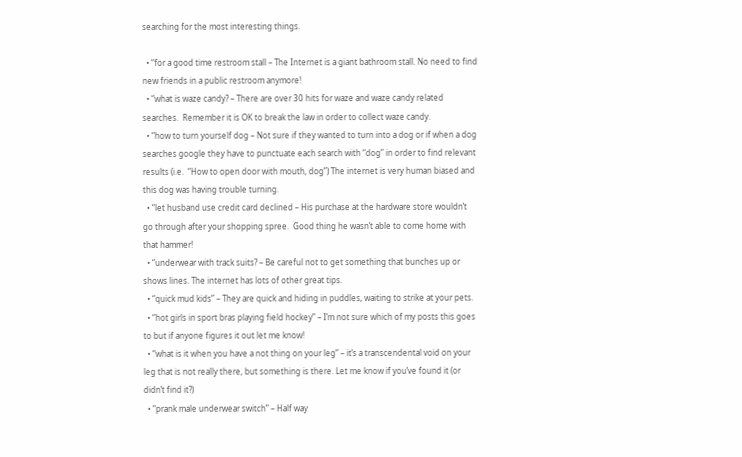searching for the most interesting things.

  • “for a good time restroom stall – The Internet is a giant bathroom stall. No need to find new friends in a public restroom anymore!
  • “what is waze candy? – There are over 30 hits for waze and waze candy related searches.  Remember it is OK to break the law in order to collect waze candy.
  • “how to turn yourself dog – Not sure if they wanted to turn into a dog or if when a dog searches google they have to punctuate each search with “dog” in order to find relevant results (i.e.  “How to open door with mouth, dog”) The internet is very human biased and this dog was having trouble turning.
  • “let husband use credit card declined – His purchase at the hardware store wouldn’t go through after your shopping spree.  Good thing he wasn’t able to come home with that hammer!
  • “underwear with track suits? – Be careful not to get something that bunches up or shows lines. The internet has lots of other great tips.
  • “quick mud kids” – They are quick and hiding in puddles, waiting to strike at your pets.
  • “hot girls in sport bras playing field hockey” – I’m not sure which of my posts this goes to but if anyone figures it out let me know!
  • “what is it when you have a not thing on your leg” – it’s a transcendental void on your leg that is not really there, but something is there. Let me know if you’ve found it (or didn’t find it?)
  • “prank male underwear switch” – Half way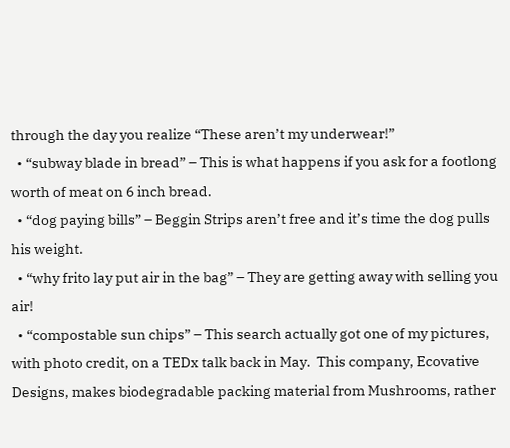through the day you realize “These aren’t my underwear!”
  • “subway blade in bread” – This is what happens if you ask for a footlong worth of meat on 6 inch bread.
  • “dog paying bills” – Beggin Strips aren’t free and it’s time the dog pulls his weight.
  • “why frito lay put air in the bag” – They are getting away with selling you air!
  • “compostable sun chips” – This search actually got one of my pictures, with photo credit, on a TEDx talk back in May.  This company, Ecovative Designs, makes biodegradable packing material from Mushrooms, rather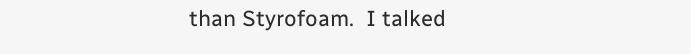than Styrofoam.  I talked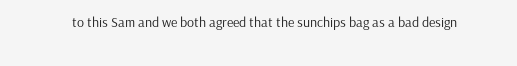to this Sam and we both agreed that the sunchips bag as a bad design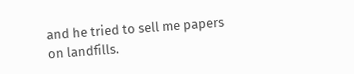and he tried to sell me papers on landfills.